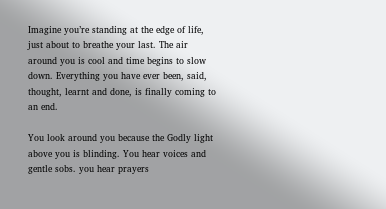Imagine you’re standing at the edge of life, just about to breathe your last. The air around you is cool and time begins to slow down. Everything you have ever been, said, thought, learnt and done, is finally coming to an end.

You look around you because the Godly light above you is blinding. You hear voices and gentle sobs. you hear prayers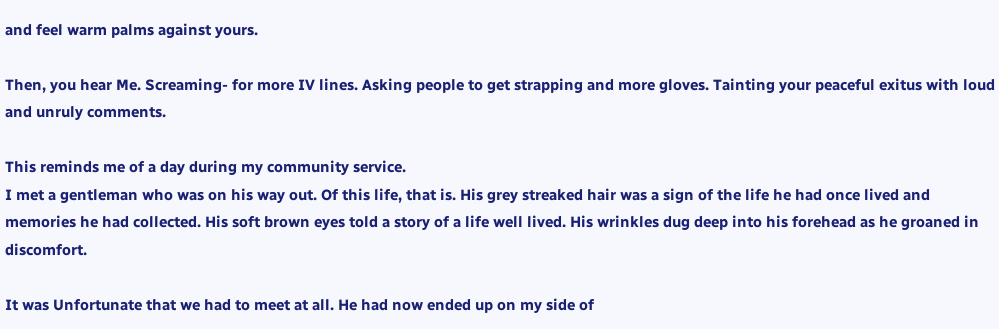and feel warm palms against yours.

Then, you hear Me. Screaming- for more IV lines. Asking people to get strapping and more gloves. Tainting your peaceful exitus with loud and unruly comments.

This reminds me of a day during my community service.
I met a gentleman who was on his way out. Of this life, that is. His grey streaked hair was a sign of the life he had once lived and memories he had collected. His soft brown eyes told a story of a life well lived. His wrinkles dug deep into his forehead as he groaned in discomfort.

It was Unfortunate that we had to meet at all. He had now ended up on my side of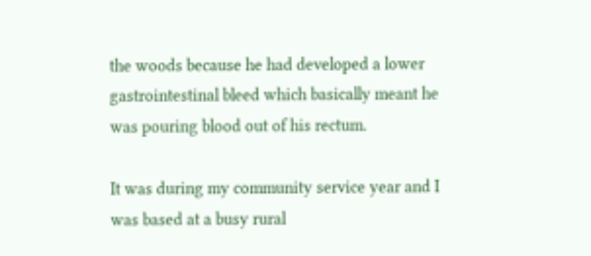the woods because he had developed a lower gastrointestinal bleed which basically meant he was pouring blood out of his rectum.

It was during my community service year and I was based at a busy rural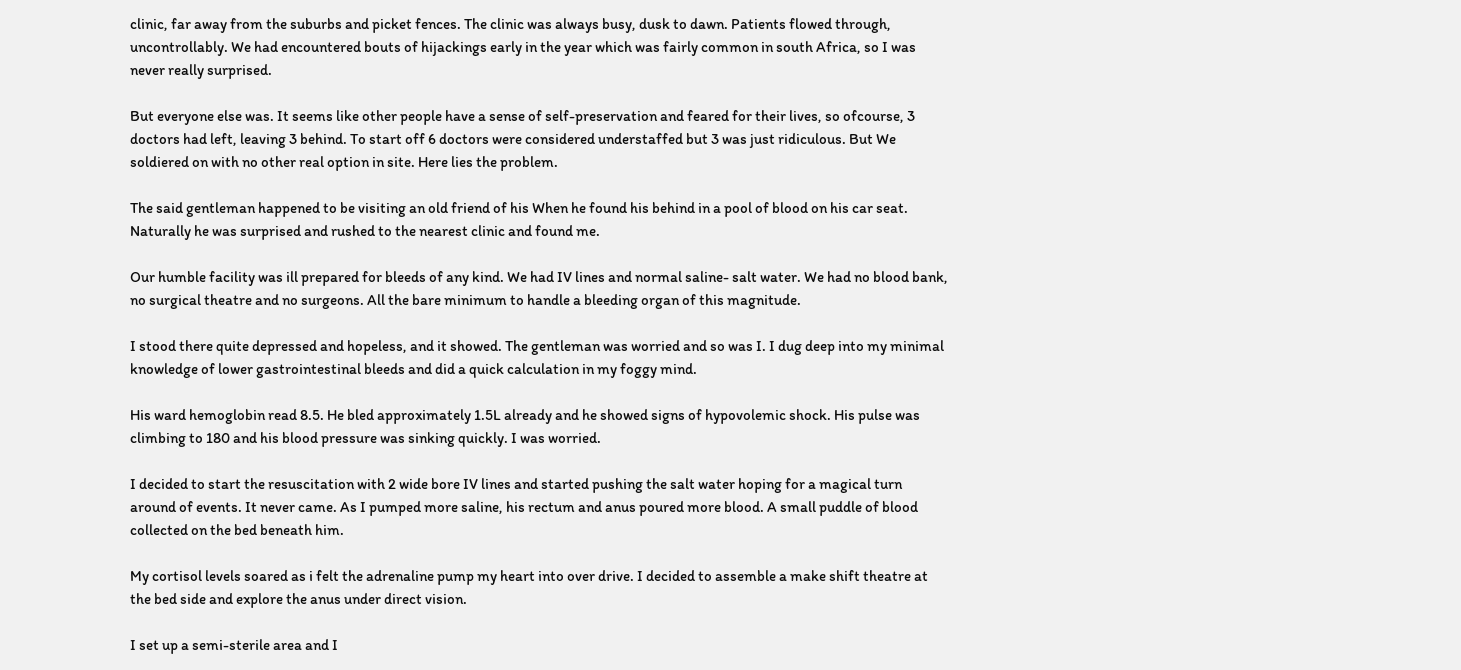clinic, far away from the suburbs and picket fences. The clinic was always busy, dusk to dawn. Patients flowed through, uncontrollably. We had encountered bouts of hijackings early in the year which was fairly common in south Africa, so I was never really surprised.

But everyone else was. It seems like other people have a sense of self-preservation and feared for their lives, so ofcourse, 3 doctors had left, leaving 3 behind. To start off 6 doctors were considered understaffed but 3 was just ridiculous. But We soldiered on with no other real option in site. Here lies the problem.

The said gentleman happened to be visiting an old friend of his When he found his behind in a pool of blood on his car seat. Naturally he was surprised and rushed to the nearest clinic and found me.

Our humble facility was ill prepared for bleeds of any kind. We had IV lines and normal saline- salt water. We had no blood bank, no surgical theatre and no surgeons. All the bare minimum to handle a bleeding organ of this magnitude.

I stood there quite depressed and hopeless, and it showed. The gentleman was worried and so was I. I dug deep into my minimal knowledge of lower gastrointestinal bleeds and did a quick calculation in my foggy mind.

His ward hemoglobin read 8.5. He bled approximately 1.5L already and he showed signs of hypovolemic shock. His pulse was climbing to 180 and his blood pressure was sinking quickly. I was worried.

I decided to start the resuscitation with 2 wide bore IV lines and started pushing the salt water hoping for a magical turn around of events. It never came. As I pumped more saline, his rectum and anus poured more blood. A small puddle of blood collected on the bed beneath him.

My cortisol levels soared as i felt the adrenaline pump my heart into over drive. I decided to assemble a make shift theatre at the bed side and explore the anus under direct vision.

I set up a semi-sterile area and I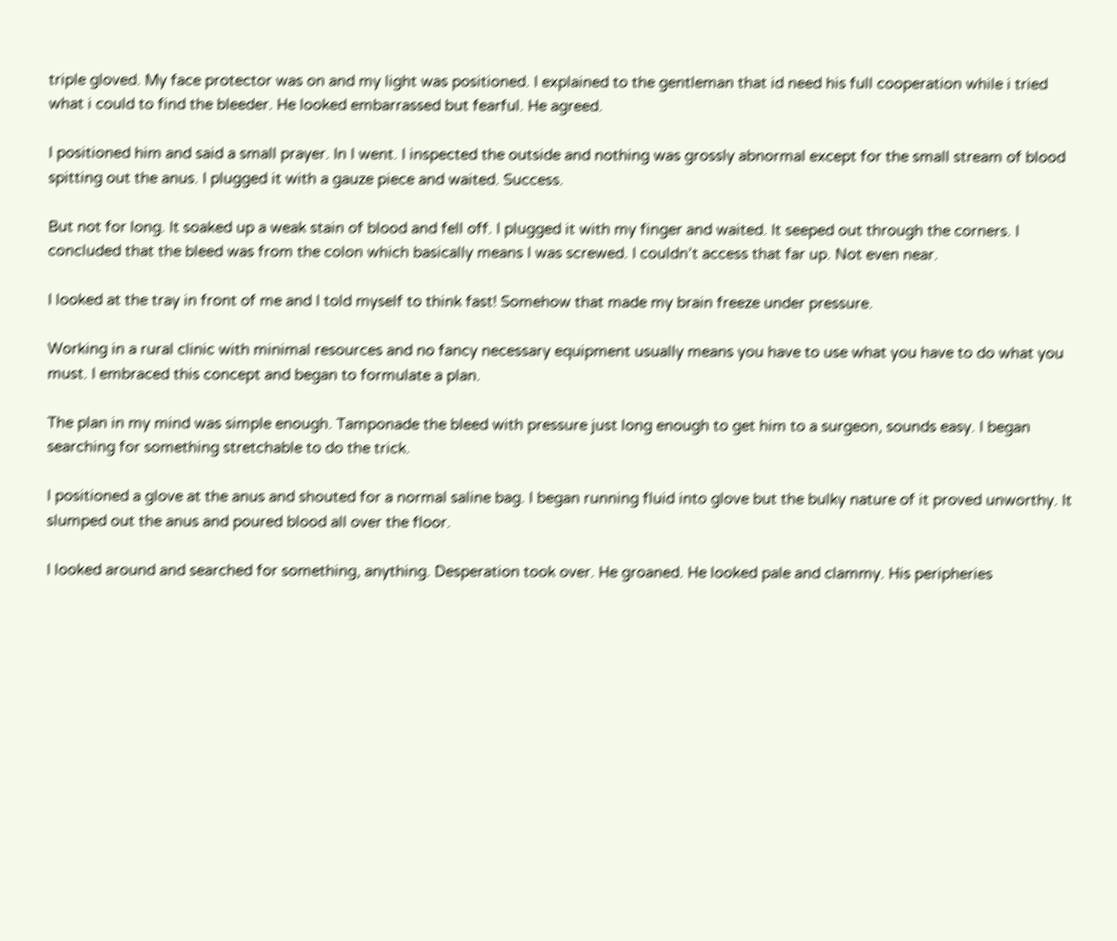triple gloved. My face protector was on and my light was positioned. I explained to the gentleman that id need his full cooperation while i tried what i could to find the bleeder. He looked embarrassed but fearful. He agreed.

I positioned him and said a small prayer. In I went. I inspected the outside and nothing was grossly abnormal except for the small stream of blood spitting out the anus. I plugged it with a gauze piece and waited. Success.

But not for long. It soaked up a weak stain of blood and fell off. I plugged it with my finger and waited. It seeped out through the corners. I concluded that the bleed was from the colon which basically means I was screwed. I couldn’t access that far up. Not even near.

I looked at the tray in front of me and I told myself to think fast! Somehow that made my brain freeze under pressure.

Working in a rural clinic with minimal resources and no fancy necessary equipment usually means you have to use what you have to do what you must. I embraced this concept and began to formulate a plan.

The plan in my mind was simple enough. Tamponade the bleed with pressure just long enough to get him to a surgeon, sounds easy. I began searching for something stretchable to do the trick.

I positioned a glove at the anus and shouted for a normal saline bag. I began running fluid into glove but the bulky nature of it proved unworthy. It slumped out the anus and poured blood all over the floor.

I looked around and searched for something, anything. Desperation took over. He groaned. He looked pale and clammy. His peripheries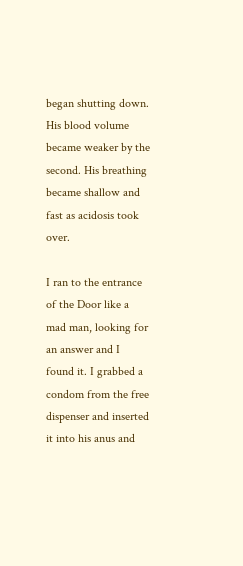began shutting down. His blood volume became weaker by the second. His breathing became shallow and fast as acidosis took over.

I ran to the entrance of the Door like a mad man, looking for an answer and I found it. I grabbed a condom from the free dispenser and inserted it into his anus and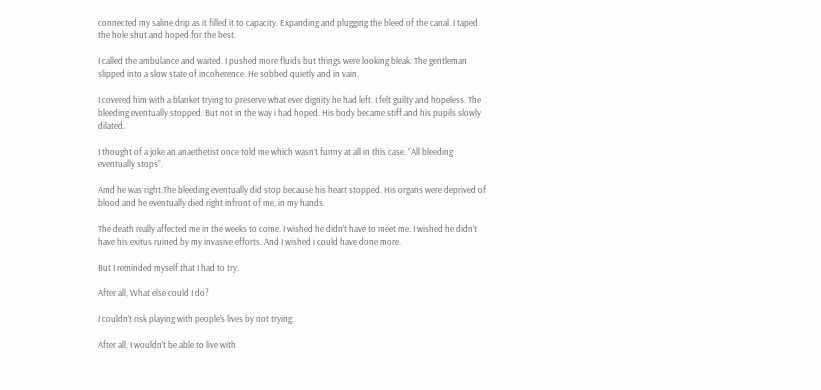connected my saline drip as it filled it to capacity. Expanding and plugging the bleed of the canal. I taped the hole shut and hoped for the best.

I called the ambulance and waited. I pushed more fluids but things were looking bleak. The gentleman slipped into a slow state of incoherence. He sobbed quietly and in vain.

I covered him with a blanket trying to preserve what ever dignity he had left. I felt guilty and hopeless. The bleeding eventually stopped. But not in the way i had hoped. His body became stiff and his pupils slowly dilated.

I thought of a joke an anaethetist once told me which wasn’t funny at all in this case. “All bleeding eventually stops”.

Amd he was right.The bleeding eventually did stop because his heart stopped. His organs were deprived of blood and he eventually died right infront of me, in my hands.

The death really affected me in the weeks to come. I wished he didn’t have to meet me. I wished he didn’t have his exitus ruined by my invasive efforts. And I wished i could have done more.

But I reminded myself that I had to try.

After all, What else could I do?

I couldn’t risk playing with people’s lives by not trying.

After all, I wouldn’t be able to live with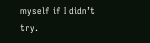myself if I didn’t try.